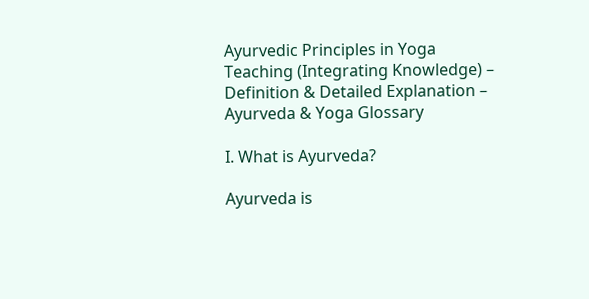Ayurvedic Principles in Yoga Teaching (Integrating Knowledge) – Definition & Detailed Explanation – Ayurveda & Yoga Glossary

I. What is Ayurveda?

Ayurveda is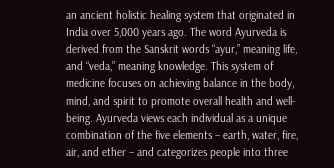an ancient holistic healing system that originated in India over 5,000 years ago. The word Ayurveda is derived from the Sanskrit words “ayur,” meaning life, and “veda,” meaning knowledge. This system of medicine focuses on achieving balance in the body, mind, and spirit to promote overall health and well-being. Ayurveda views each individual as a unique combination of the five elements – earth, water, fire, air, and ether – and categorizes people into three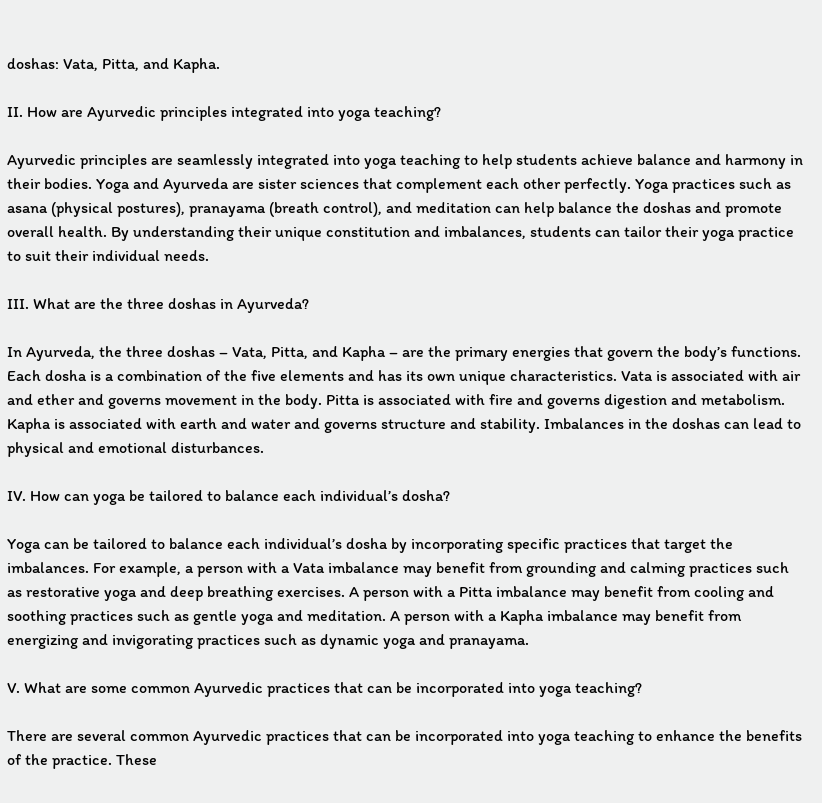doshas: Vata, Pitta, and Kapha.

II. How are Ayurvedic principles integrated into yoga teaching?

Ayurvedic principles are seamlessly integrated into yoga teaching to help students achieve balance and harmony in their bodies. Yoga and Ayurveda are sister sciences that complement each other perfectly. Yoga practices such as asana (physical postures), pranayama (breath control), and meditation can help balance the doshas and promote overall health. By understanding their unique constitution and imbalances, students can tailor their yoga practice to suit their individual needs.

III. What are the three doshas in Ayurveda?

In Ayurveda, the three doshas – Vata, Pitta, and Kapha – are the primary energies that govern the body’s functions. Each dosha is a combination of the five elements and has its own unique characteristics. Vata is associated with air and ether and governs movement in the body. Pitta is associated with fire and governs digestion and metabolism. Kapha is associated with earth and water and governs structure and stability. Imbalances in the doshas can lead to physical and emotional disturbances.

IV. How can yoga be tailored to balance each individual’s dosha?

Yoga can be tailored to balance each individual’s dosha by incorporating specific practices that target the imbalances. For example, a person with a Vata imbalance may benefit from grounding and calming practices such as restorative yoga and deep breathing exercises. A person with a Pitta imbalance may benefit from cooling and soothing practices such as gentle yoga and meditation. A person with a Kapha imbalance may benefit from energizing and invigorating practices such as dynamic yoga and pranayama.

V. What are some common Ayurvedic practices that can be incorporated into yoga teaching?

There are several common Ayurvedic practices that can be incorporated into yoga teaching to enhance the benefits of the practice. These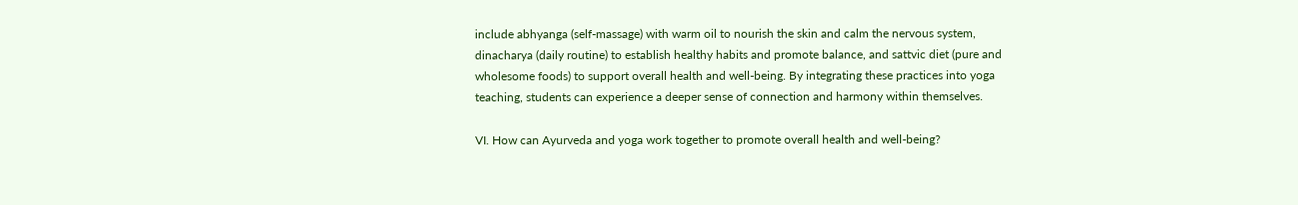include abhyanga (self-massage) with warm oil to nourish the skin and calm the nervous system, dinacharya (daily routine) to establish healthy habits and promote balance, and sattvic diet (pure and wholesome foods) to support overall health and well-being. By integrating these practices into yoga teaching, students can experience a deeper sense of connection and harmony within themselves.

VI. How can Ayurveda and yoga work together to promote overall health and well-being?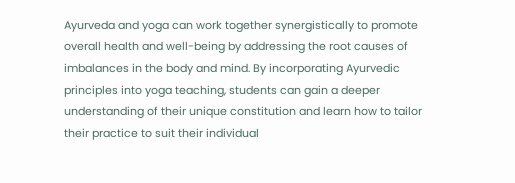Ayurveda and yoga can work together synergistically to promote overall health and well-being by addressing the root causes of imbalances in the body and mind. By incorporating Ayurvedic principles into yoga teaching, students can gain a deeper understanding of their unique constitution and learn how to tailor their practice to suit their individual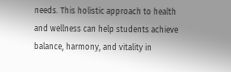needs. This holistic approach to health and wellness can help students achieve balance, harmony, and vitality in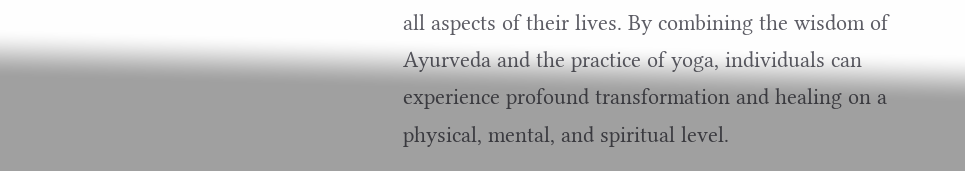all aspects of their lives. By combining the wisdom of Ayurveda and the practice of yoga, individuals can experience profound transformation and healing on a physical, mental, and spiritual level.